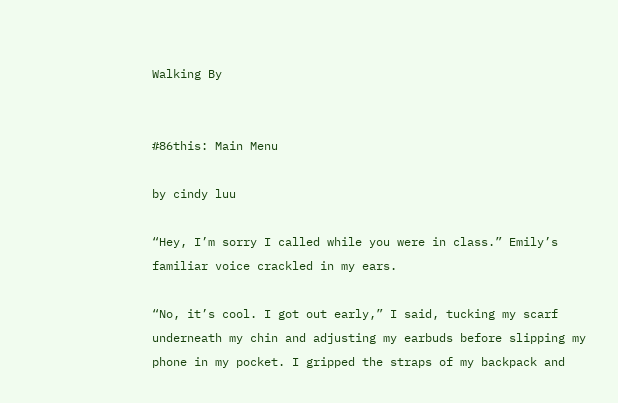Walking By


#86this: Main Menu

by cindy luu

“Hey, I’m sorry I called while you were in class.” Emily’s familiar voice crackled in my ears.

“No, it’s cool. I got out early,” I said, tucking my scarf underneath my chin and adjusting my earbuds before slipping my phone in my pocket. I gripped the straps of my backpack and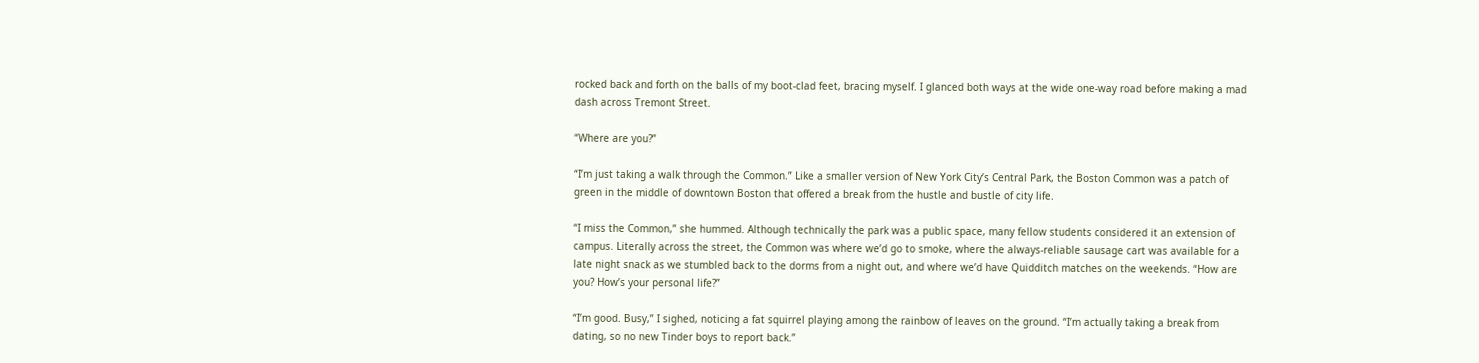rocked back and forth on the balls of my boot-clad feet, bracing myself. I glanced both ways at the wide one-way road before making a mad dash across Tremont Street.

“Where are you?”

“I’m just taking a walk through the Common.” Like a smaller version of New York City’s Central Park, the Boston Common was a patch of green in the middle of downtown Boston that offered a break from the hustle and bustle of city life.

“I miss the Common,” she hummed. Although technically the park was a public space, many fellow students considered it an extension of campus. Literally across the street, the Common was where we’d go to smoke, where the always-reliable sausage cart was available for a late night snack as we stumbled back to the dorms from a night out, and where we’d have Quidditch matches on the weekends. “How are you? How’s your personal life?”

“I’m good. Busy,” I sighed, noticing a fat squirrel playing among the rainbow of leaves on the ground. “I’m actually taking a break from dating, so no new Tinder boys to report back.”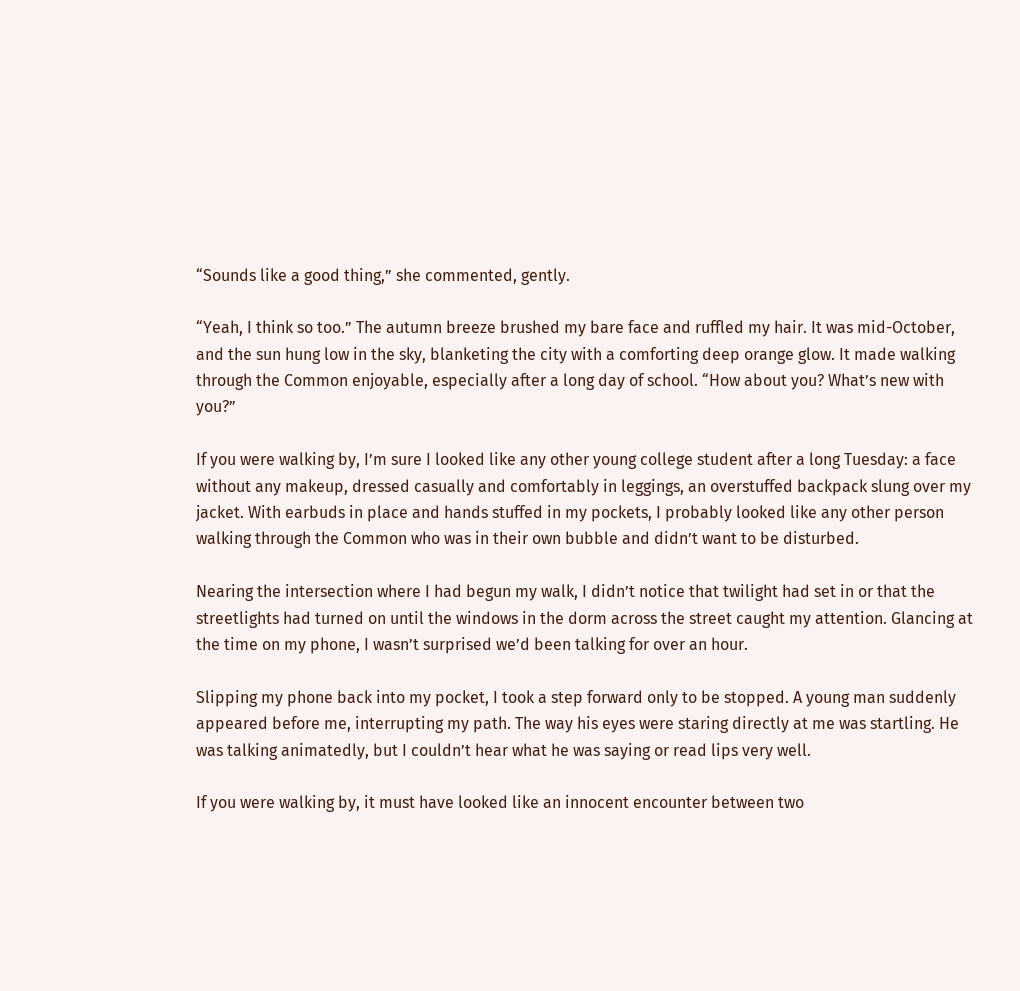“Sounds like a good thing,” she commented, gently.

“Yeah, I think so too.” The autumn breeze brushed my bare face and ruffled my hair. It was mid-October, and the sun hung low in the sky, blanketing the city with a comforting deep orange glow. It made walking through the Common enjoyable, especially after a long day of school. “How about you? What’s new with you?”

If you were walking by, I’m sure I looked like any other young college student after a long Tuesday: a face without any makeup, dressed casually and comfortably in leggings, an overstuffed backpack slung over my jacket. With earbuds in place and hands stuffed in my pockets, I probably looked like any other person walking through the Common who was in their own bubble and didn’t want to be disturbed.

Nearing the intersection where I had begun my walk, I didn’t notice that twilight had set in or that the streetlights had turned on until the windows in the dorm across the street caught my attention. Glancing at the time on my phone, I wasn’t surprised we’d been talking for over an hour.

Slipping my phone back into my pocket, I took a step forward only to be stopped. A young man suddenly appeared before me, interrupting my path. The way his eyes were staring directly at me was startling. He was talking animatedly, but I couldn’t hear what he was saying or read lips very well.

If you were walking by, it must have looked like an innocent encounter between two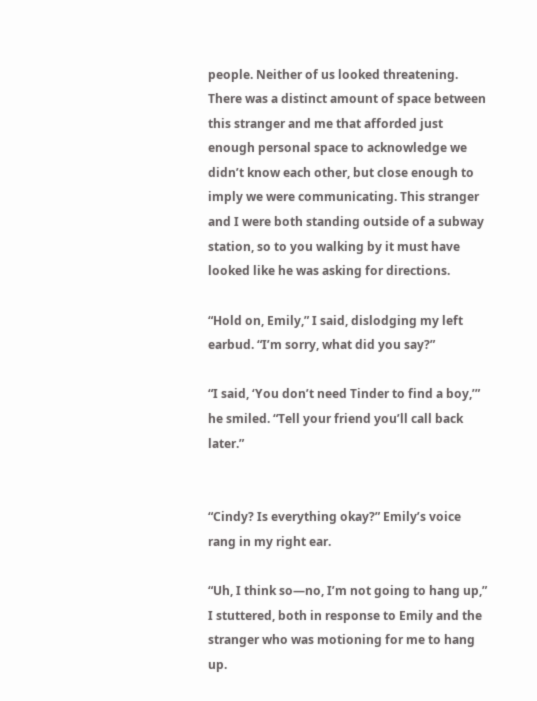people. Neither of us looked threatening. There was a distinct amount of space between this stranger and me that afforded just enough personal space to acknowledge we didn’t know each other, but close enough to imply we were communicating. This stranger and I were both standing outside of a subway station, so to you walking by it must have looked like he was asking for directions.

“Hold on, Emily,” I said, dislodging my left earbud. “I’m sorry, what did you say?”

“I said, ‘You don’t need Tinder to find a boy,’” he smiled. “Tell your friend you’ll call back later.”


“Cindy? Is everything okay?” Emily’s voice rang in my right ear.

“Uh, I think so—no, I’m not going to hang up,” I stuttered, both in response to Emily and the stranger who was motioning for me to hang up.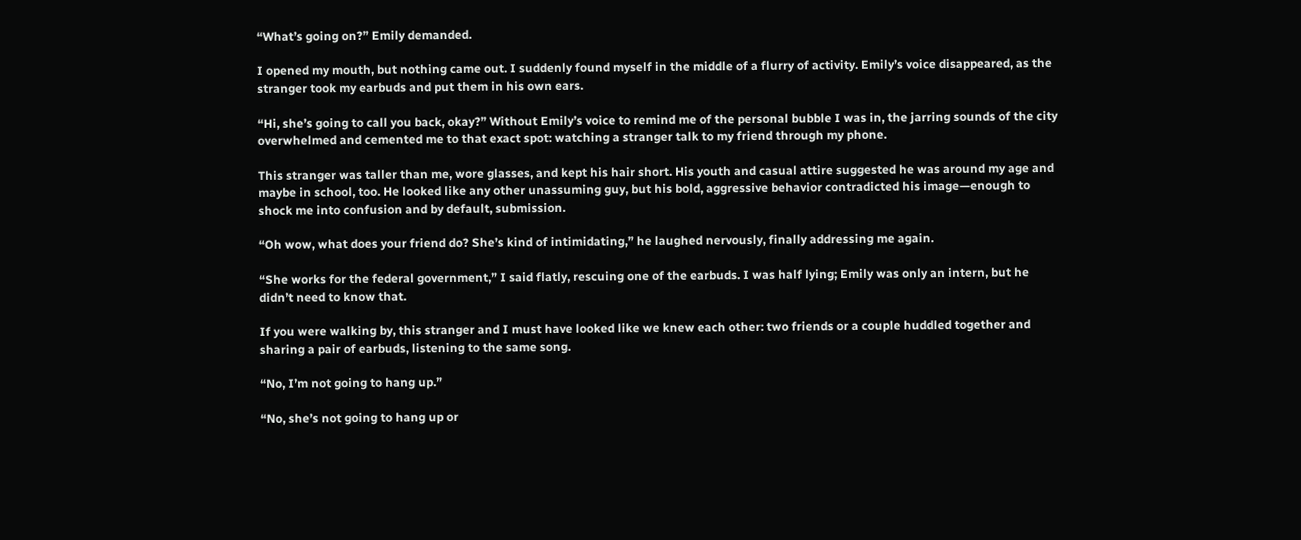“What’s going on?” Emily demanded.

I opened my mouth, but nothing came out. I suddenly found myself in the middle of a flurry of activity. Emily’s voice disappeared, as the stranger took my earbuds and put them in his own ears.

“Hi, she’s going to call you back, okay?” Without Emily’s voice to remind me of the personal bubble I was in, the jarring sounds of the city overwhelmed and cemented me to that exact spot: watching a stranger talk to my friend through my phone.

This stranger was taller than me, wore glasses, and kept his hair short. His youth and casual attire suggested he was around my age and maybe in school, too. He looked like any other unassuming guy, but his bold, aggressive behavior contradicted his image—enough to shock me into confusion and by default, submission.

“Oh wow, what does your friend do? She’s kind of intimidating,” he laughed nervously, finally addressing me again.

“She works for the federal government,” I said flatly, rescuing one of the earbuds. I was half lying; Emily was only an intern, but he didn’t need to know that.

If you were walking by, this stranger and I must have looked like we knew each other: two friends or a couple huddled together and sharing a pair of earbuds, listening to the same song.

“No, I’m not going to hang up.”

“No, she’s not going to hang up or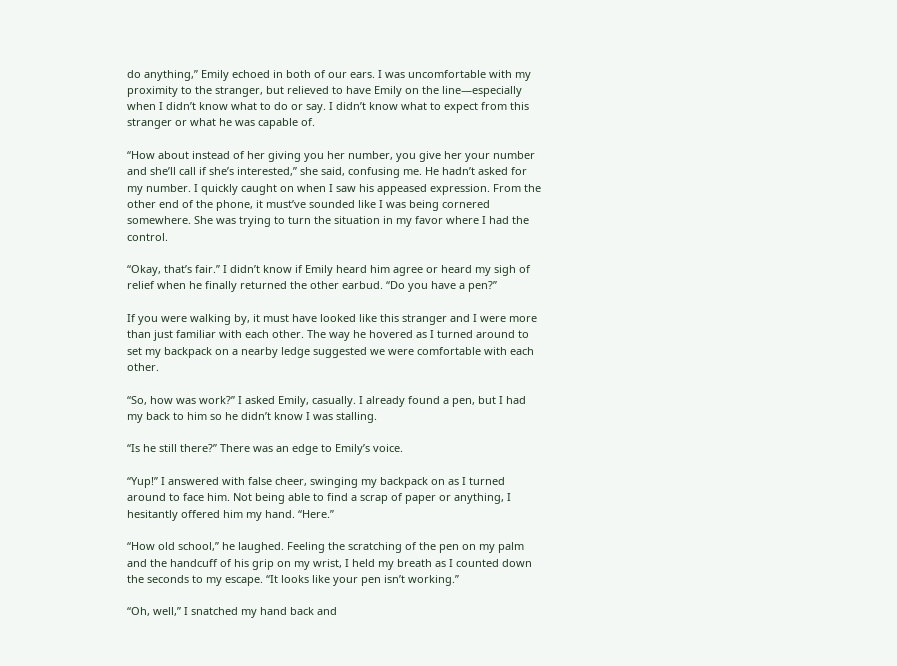do anything,” Emily echoed in both of our ears. I was uncomfortable with my proximity to the stranger, but relieved to have Emily on the line—especially when I didn’t know what to do or say. I didn’t know what to expect from this stranger or what he was capable of.

“How about instead of her giving you her number, you give her your number and she’ll call if she’s interested,” she said, confusing me. He hadn’t asked for my number. I quickly caught on when I saw his appeased expression. From the other end of the phone, it must’ve sounded like I was being cornered somewhere. She was trying to turn the situation in my favor where I had the control.

“Okay, that’s fair.” I didn’t know if Emily heard him agree or heard my sigh of relief when he finally returned the other earbud. “Do you have a pen?”

If you were walking by, it must have looked like this stranger and I were more than just familiar with each other. The way he hovered as I turned around to set my backpack on a nearby ledge suggested we were comfortable with each other.

“So, how was work?” I asked Emily, casually. I already found a pen, but I had my back to him so he didn’t know I was stalling.

“Is he still there?” There was an edge to Emily’s voice.

“Yup!” I answered with false cheer, swinging my backpack on as I turned around to face him. Not being able to find a scrap of paper or anything, I hesitantly offered him my hand. “Here.”

“How old school,” he laughed. Feeling the scratching of the pen on my palm and the handcuff of his grip on my wrist, I held my breath as I counted down the seconds to my escape. “It looks like your pen isn’t working.”

“Oh, well,” I snatched my hand back and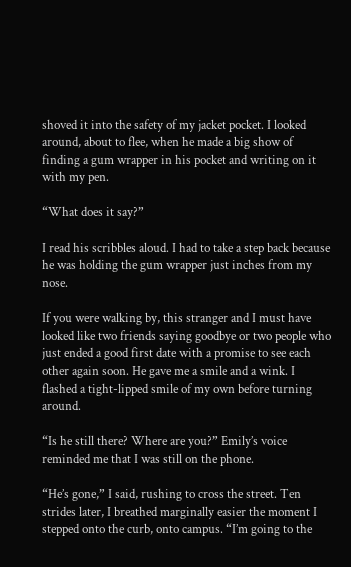shoved it into the safety of my jacket pocket. I looked around, about to flee, when he made a big show of finding a gum wrapper in his pocket and writing on it with my pen.

“What does it say?”

I read his scribbles aloud. I had to take a step back because he was holding the gum wrapper just inches from my nose.

If you were walking by, this stranger and I must have looked like two friends saying goodbye or two people who just ended a good first date with a promise to see each other again soon. He gave me a smile and a wink. I flashed a tight-lipped smile of my own before turning around.

“Is he still there? Where are you?” Emily’s voice reminded me that I was still on the phone.

“He’s gone,” I said, rushing to cross the street. Ten strides later, I breathed marginally easier the moment I stepped onto the curb, onto campus. “I’m going to the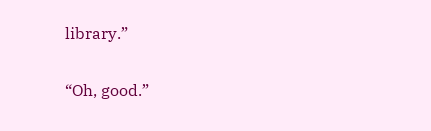library.”

“Oh, good.”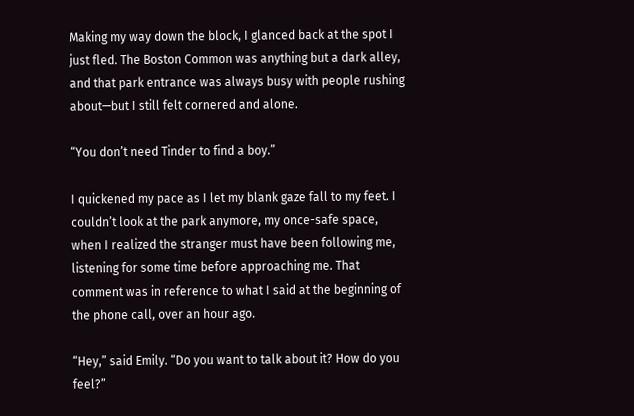Making my way down the block, I glanced back at the spot I just fled. The Boston Common was anything but a dark alley, and that park entrance was always busy with people rushing about—but I still felt cornered and alone.

“You don’t need Tinder to find a boy.”

I quickened my pace as I let my blank gaze fall to my feet. I couldn’t look at the park anymore, my once-safe space, when I realized the stranger must have been following me, listening for some time before approaching me. That comment was in reference to what I said at the beginning of the phone call, over an hour ago.

“Hey,” said Emily. “Do you want to talk about it? How do you feel?”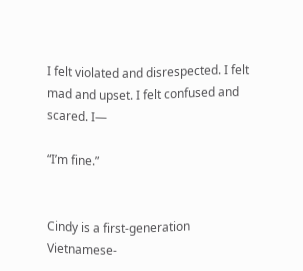I felt violated and disrespected. I felt mad and upset. I felt confused and scared. I—

“I’m fine.”


Cindy is a first-generation Vietnamese-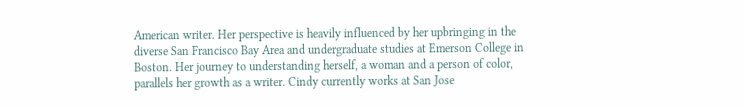American writer. Her perspective is heavily influenced by her upbringing in the diverse San Francisco Bay Area and undergraduate studies at Emerson College in Boston. Her journey to understanding herself, a woman and a person of color, parallels her growth as a writer. Cindy currently works at San Jose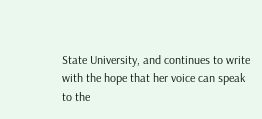State University, and continues to write with the hope that her voice can speak to the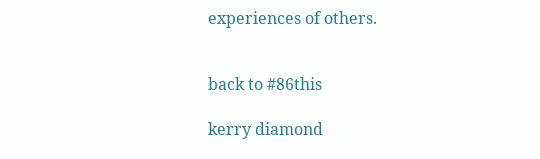experiences of others.


back to #86this

kerry diamond